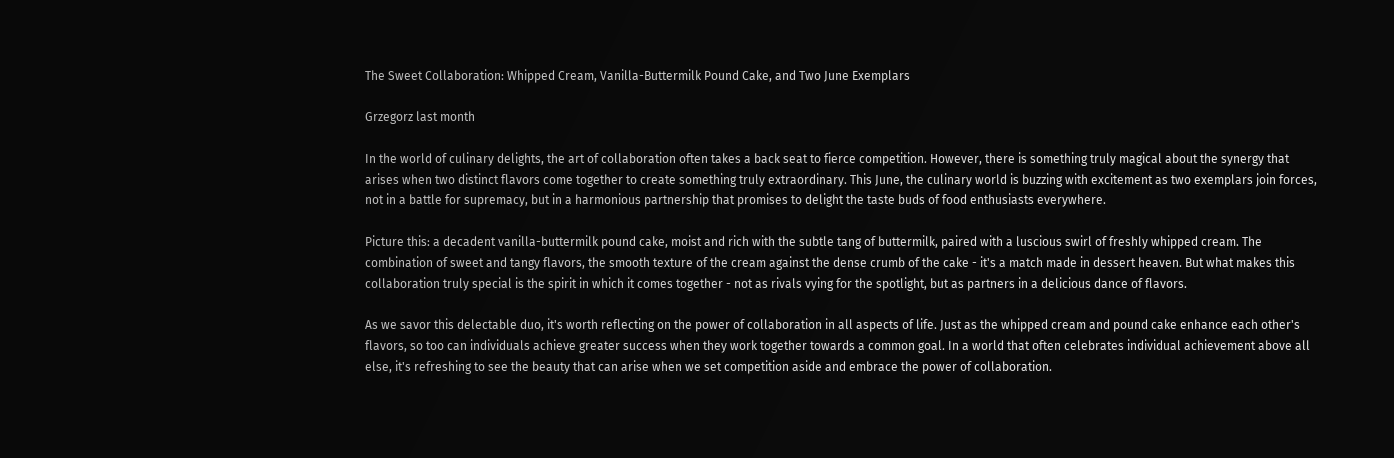The Sweet Collaboration: Whipped Cream, Vanilla-Buttermilk Pound Cake, and Two June Exemplars

Grzegorz last month

In the world of culinary delights, the art of collaboration often takes a back seat to fierce competition. However, there is something truly magical about the synergy that arises when two distinct flavors come together to create something truly extraordinary. This June, the culinary world is buzzing with excitement as two exemplars join forces, not in a battle for supremacy, but in a harmonious partnership that promises to delight the taste buds of food enthusiasts everywhere.

Picture this: a decadent vanilla-buttermilk pound cake, moist and rich with the subtle tang of buttermilk, paired with a luscious swirl of freshly whipped cream. The combination of sweet and tangy flavors, the smooth texture of the cream against the dense crumb of the cake - it's a match made in dessert heaven. But what makes this collaboration truly special is the spirit in which it comes together - not as rivals vying for the spotlight, but as partners in a delicious dance of flavors.

As we savor this delectable duo, it's worth reflecting on the power of collaboration in all aspects of life. Just as the whipped cream and pound cake enhance each other's flavors, so too can individuals achieve greater success when they work together towards a common goal. In a world that often celebrates individual achievement above all else, it's refreshing to see the beauty that can arise when we set competition aside and embrace the power of collaboration.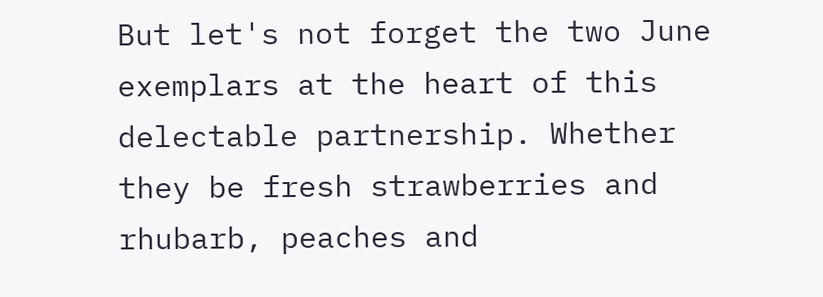But let's not forget the two June exemplars at the heart of this delectable partnership. Whether they be fresh strawberries and rhubarb, peaches and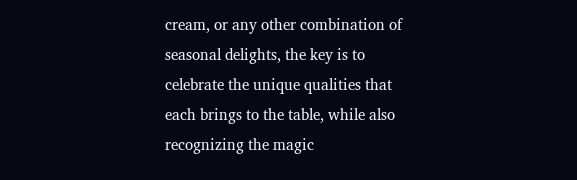cream, or any other combination of seasonal delights, the key is to celebrate the unique qualities that each brings to the table, while also recognizing the magic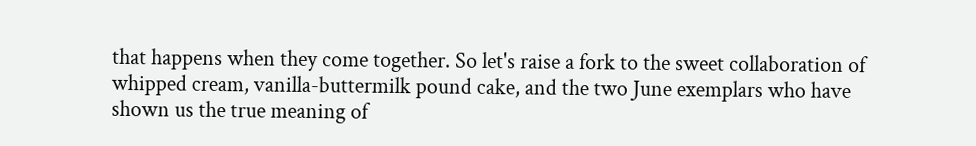that happens when they come together. So let's raise a fork to the sweet collaboration of whipped cream, vanilla-buttermilk pound cake, and the two June exemplars who have shown us the true meaning of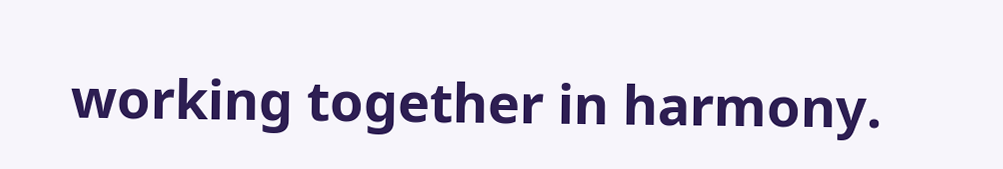working together in harmony.